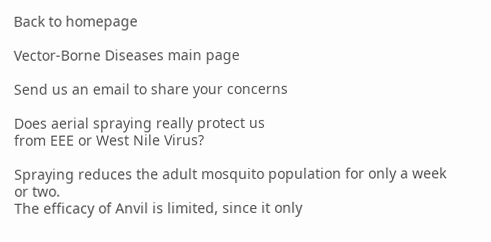Back to homepage

Vector-Borne Diseases main page

Send us an email to share your concerns

Does aerial spraying really protect us
from EEE or West Nile Virus?

Spraying reduces the adult mosquito population for only a week or two.
The efficacy of Anvil is limited, since it only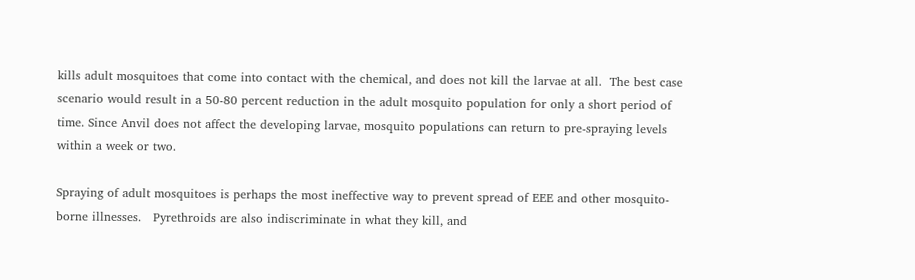kills adult mosquitoes that come into contact with the chemical, and does not kill the larvae at all.  The best case scenario would result in a 50-80 percent reduction in the adult mosquito population for only a short period of time. Since Anvil does not affect the developing larvae, mosquito populations can return to pre-spraying levels within a week or two.

Spraying of adult mosquitoes is perhaps the most ineffective way to prevent spread of EEE and other mosquito-borne illnesses.   Pyrethroids are also indiscriminate in what they kill, and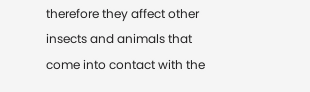therefore they affect other insects and animals that come into contact with the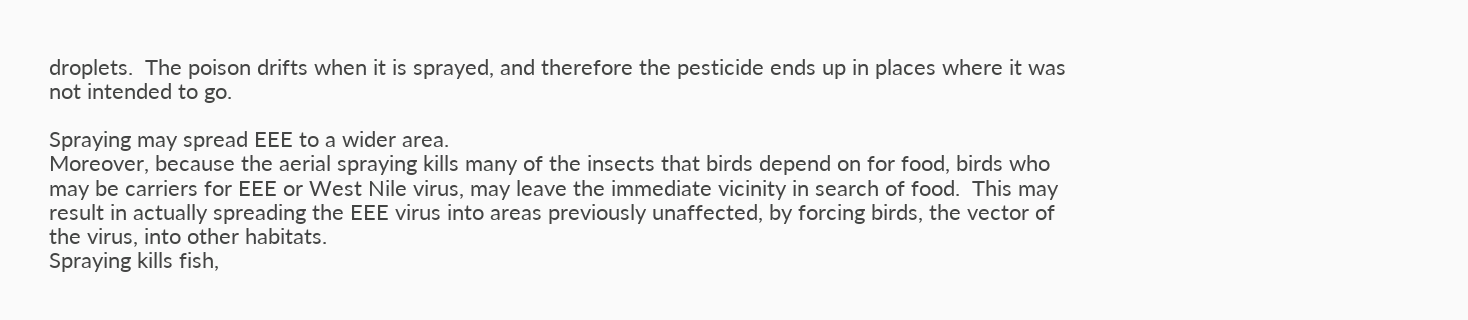droplets.  The poison drifts when it is sprayed, and therefore the pesticide ends up in places where it was not intended to go.

Spraying may spread EEE to a wider area.
Moreover, because the aerial spraying kills many of the insects that birds depend on for food, birds who may be carriers for EEE or West Nile virus, may leave the immediate vicinity in search of food.  This may result in actually spreading the EEE virus into areas previously unaffected, by forcing birds, the vector of the virus, into other habitats.
Spraying kills fish,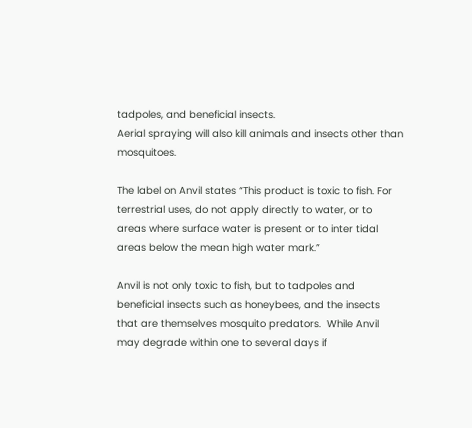tadpoles, and beneficial insects.
Aerial spraying will also kill animals and insects other than mosquitoes.

The label on Anvil states “This product is toxic to fish. For terrestrial uses, do not apply directly to water, or to areas where surface water is present or to inter tidal areas below the mean high water mark.”

Anvil is not only toxic to fish, but to tadpoles and beneficial insects such as honeybees, and the insects that are themselves mosquito predators.  While Anvil may degrade within one to several days if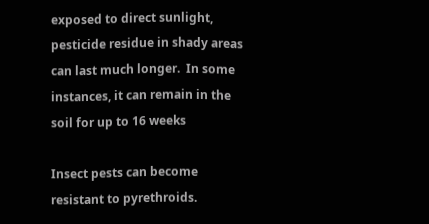exposed to direct sunlight, pesticide residue in shady areas can last much longer.  In some instances, it can remain in the soil for up to 16 weeks

Insect pests can become resistant to pyrethroids.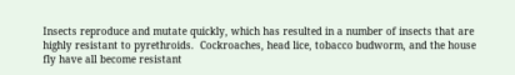Insects reproduce and mutate quickly, which has resulted in a number of insects that are highly resistant to pyrethroids.  Cockroaches, head lice, tobacco budworm, and the house fly have all become resistant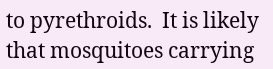to pyrethroids.  It is likely that mosquitoes carrying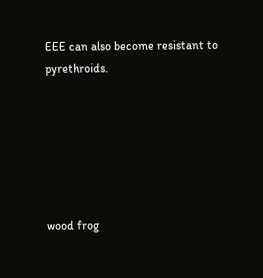EEE can also become resistant to pyrethroids.






wood frog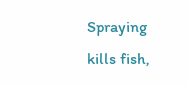Spraying kills fish,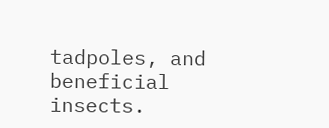tadpoles, and beneficial insects.